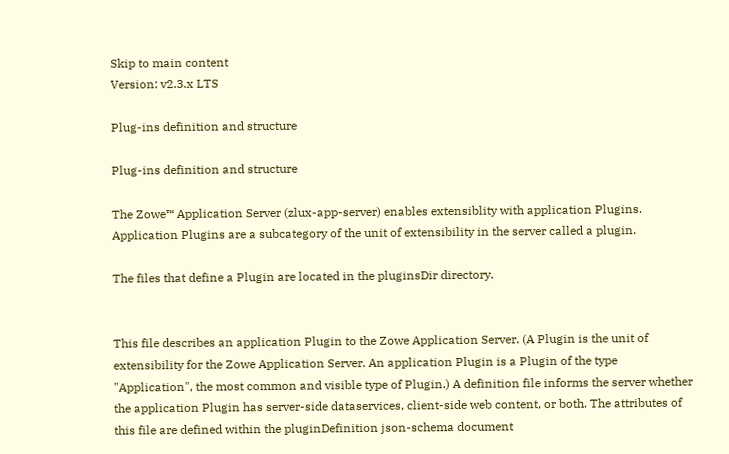Skip to main content
Version: v2.3.x LTS

Plug-ins definition and structure

Plug-ins definition and structure

The Zowe™ Application Server (zlux-app-server) enables extensiblity with application Plugins. Application Plugins are a subcategory of the unit of extensibility in the server called a plugin.

The files that define a Plugin are located in the pluginsDir directory.


This file describes an application Plugin to the Zowe Application Server. (A Plugin is the unit of extensibility for the Zowe Application Server. An application Plugin is a Plugin of the type "Application", the most common and visible type of Plugin.) A definition file informs the server whether the application Plugin has server-side dataservices, client-side web content, or both. The attributes of this file are defined within the pluginDefinition json-schema document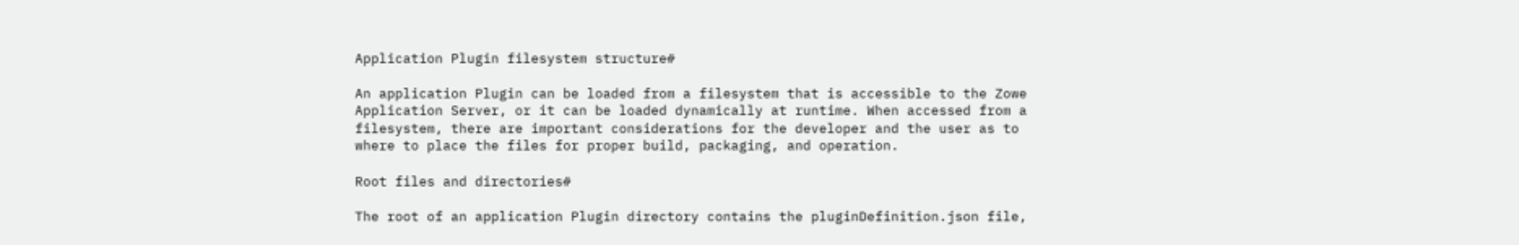Application Plugin filesystem structure#

An application Plugin can be loaded from a filesystem that is accessible to the Zowe Application Server, or it can be loaded dynamically at runtime. When accessed from a filesystem, there are important considerations for the developer and the user as to where to place the files for proper build, packaging, and operation.

Root files and directories#

The root of an application Plugin directory contains the pluginDefinition.json file,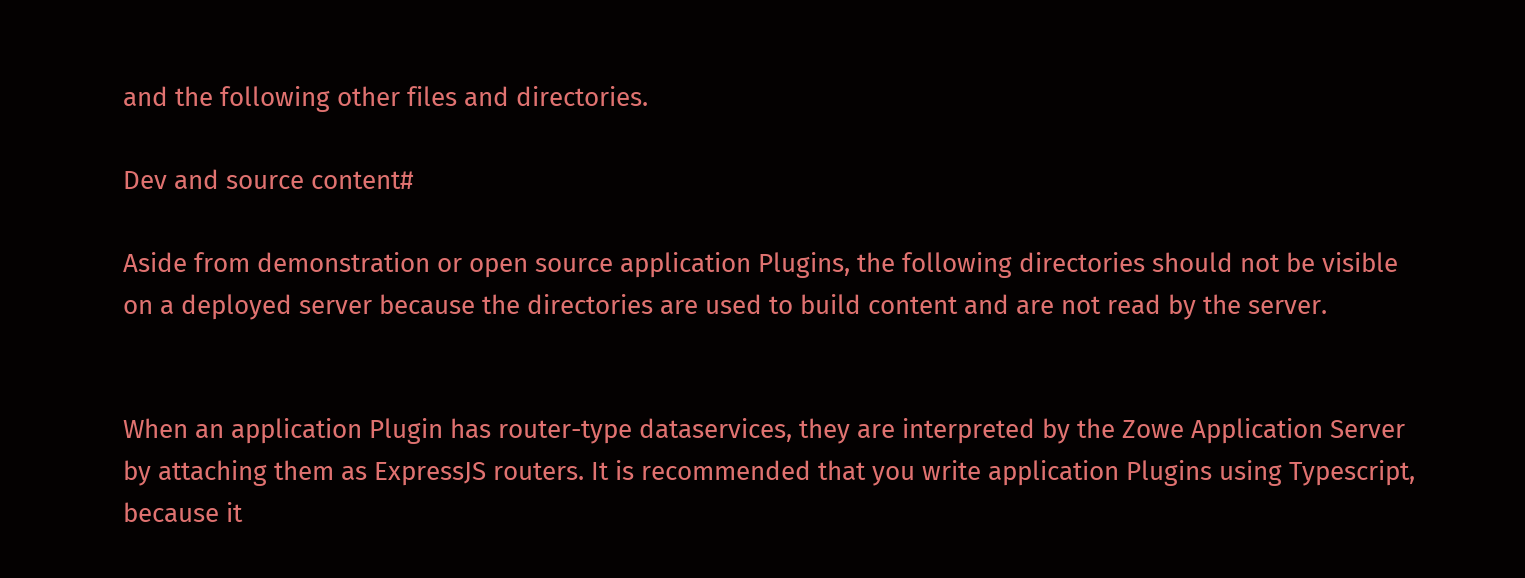and the following other files and directories.

Dev and source content#

Aside from demonstration or open source application Plugins, the following directories should not be visible on a deployed server because the directories are used to build content and are not read by the server.


When an application Plugin has router-type dataservices, they are interpreted by the Zowe Application Server by attaching them as ExpressJS routers. It is recommended that you write application Plugins using Typescript, because it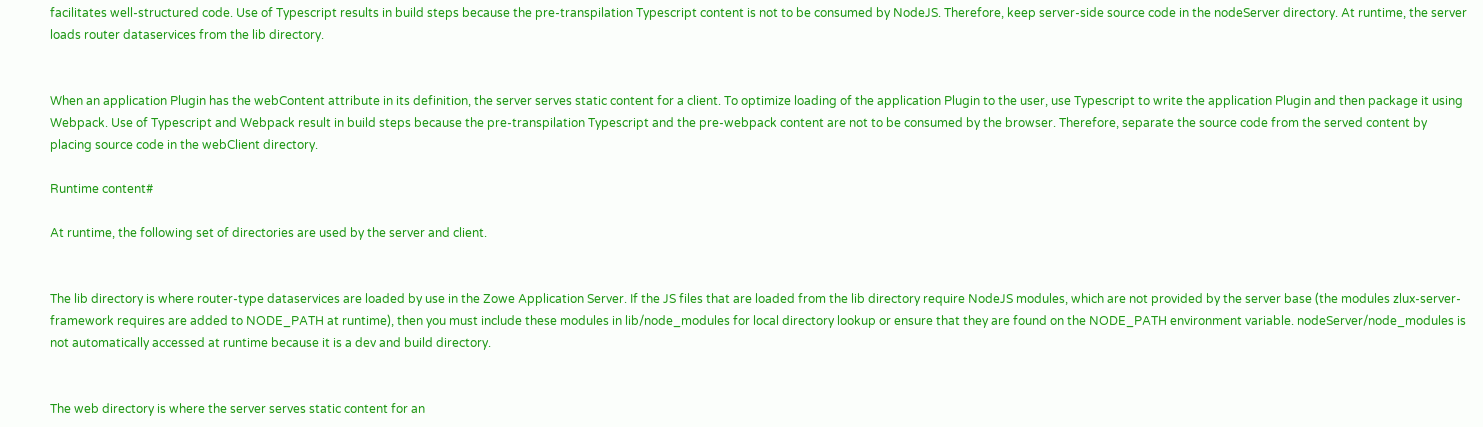facilitates well-structured code. Use of Typescript results in build steps because the pre-transpilation Typescript content is not to be consumed by NodeJS. Therefore, keep server-side source code in the nodeServer directory. At runtime, the server loads router dataservices from the lib directory.


When an application Plugin has the webContent attribute in its definition, the server serves static content for a client. To optimize loading of the application Plugin to the user, use Typescript to write the application Plugin and then package it using Webpack. Use of Typescript and Webpack result in build steps because the pre-transpilation Typescript and the pre-webpack content are not to be consumed by the browser. Therefore, separate the source code from the served content by placing source code in the webClient directory.

Runtime content#

At runtime, the following set of directories are used by the server and client.


The lib directory is where router-type dataservices are loaded by use in the Zowe Application Server. If the JS files that are loaded from the lib directory require NodeJS modules, which are not provided by the server base (the modules zlux-server-framework requires are added to NODE_PATH at runtime), then you must include these modules in lib/node_modules for local directory lookup or ensure that they are found on the NODE_PATH environment variable. nodeServer/node_modules is not automatically accessed at runtime because it is a dev and build directory.


The web directory is where the server serves static content for an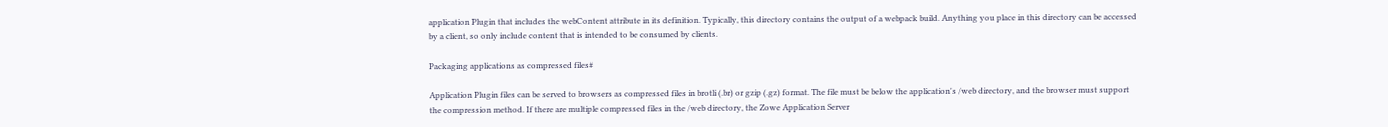application Plugin that includes the webContent attribute in its definition. Typically, this directory contains the output of a webpack build. Anything you place in this directory can be accessed by a client, so only include content that is intended to be consumed by clients.

Packaging applications as compressed files#

Application Plugin files can be served to browsers as compressed files in brotli (.br) or gzip (.gz) format. The file must be below the application's /web directory, and the browser must support the compression method. If there are multiple compressed files in the /web directory, the Zowe Application Server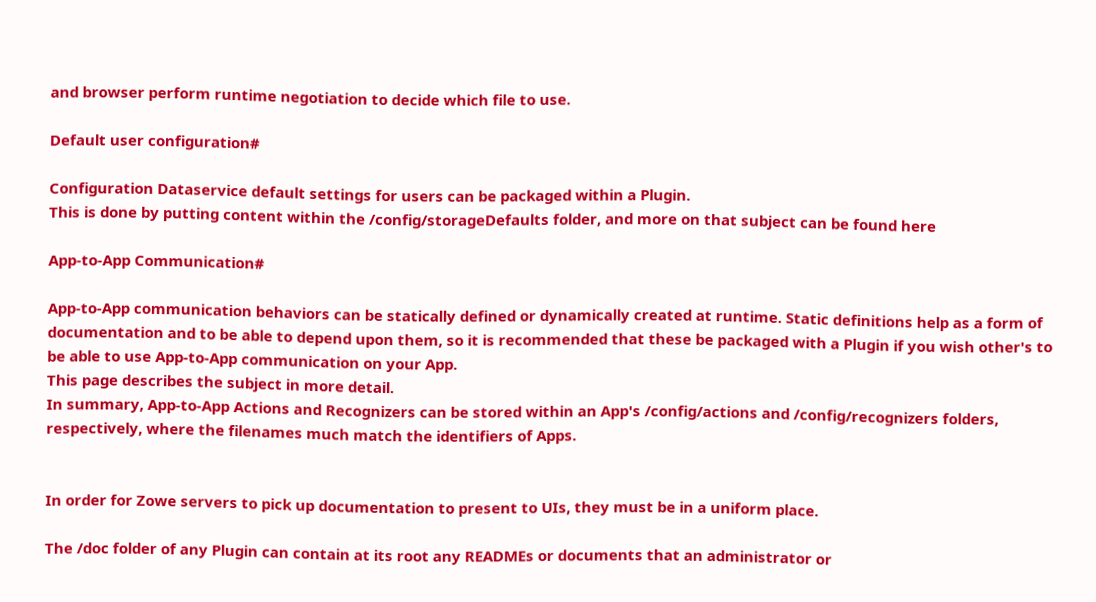and browser perform runtime negotiation to decide which file to use.

Default user configuration#

Configuration Dataservice default settings for users can be packaged within a Plugin.
This is done by putting content within the /config/storageDefaults folder, and more on that subject can be found here

App-to-App Communication#

App-to-App communication behaviors can be statically defined or dynamically created at runtime. Static definitions help as a form of documentation and to be able to depend upon them, so it is recommended that these be packaged with a Plugin if you wish other's to be able to use App-to-App communication on your App.
This page describes the subject in more detail.
In summary, App-to-App Actions and Recognizers can be stored within an App's /config/actions and /config/recognizers folders, respectively, where the filenames much match the identifiers of Apps.


In order for Zowe servers to pick up documentation to present to UIs, they must be in a uniform place.

The /doc folder of any Plugin can contain at its root any READMEs or documents that an administrator or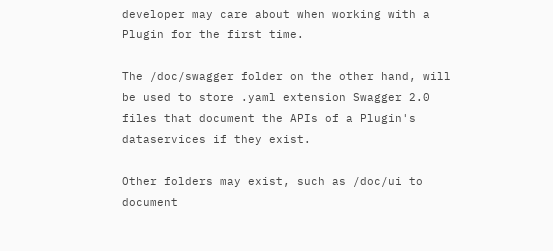developer may care about when working with a Plugin for the first time.

The /doc/swagger folder on the other hand, will be used to store .yaml extension Swagger 2.0 files that document the APIs of a Plugin's dataservices if they exist.

Other folders may exist, such as /doc/ui to document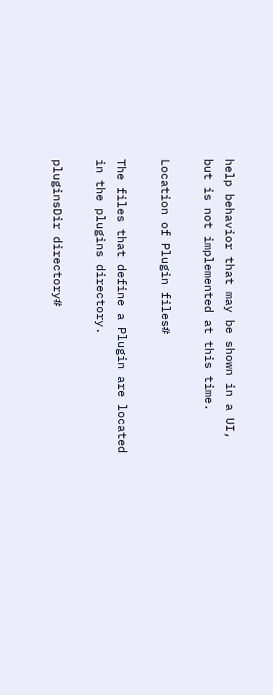help behavior that may be shown in a UI, but is not implemented at this time.

Location of Plugin files#

The files that define a Plugin are located in the plugins directory.

pluginsDir directory#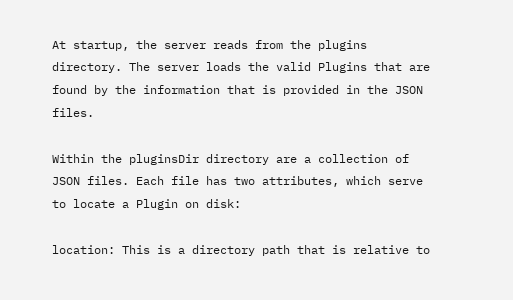At startup, the server reads from the plugins directory. The server loads the valid Plugins that are found by the information that is provided in the JSON files.

Within the pluginsDir directory are a collection of JSON files. Each file has two attributes, which serve to locate a Plugin on disk:

location: This is a directory path that is relative to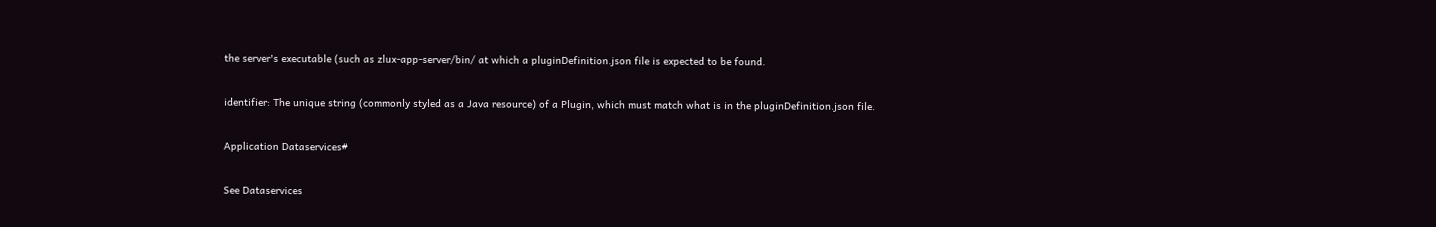the server's executable (such as zlux-app-server/bin/ at which a pluginDefinition.json file is expected to be found.

identifier: The unique string (commonly styled as a Java resource) of a Plugin, which must match what is in the pluginDefinition.json file.

Application Dataservices#

See Dataservices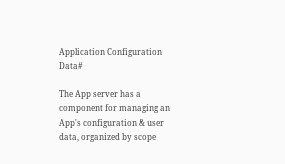Application Configuration Data#

The App server has a component for managing an App's configuration & user data, organized by scope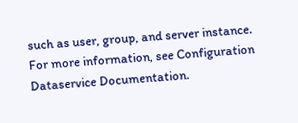such as user, group, and server instance. For more information, see Configuration Dataservice Documentation.